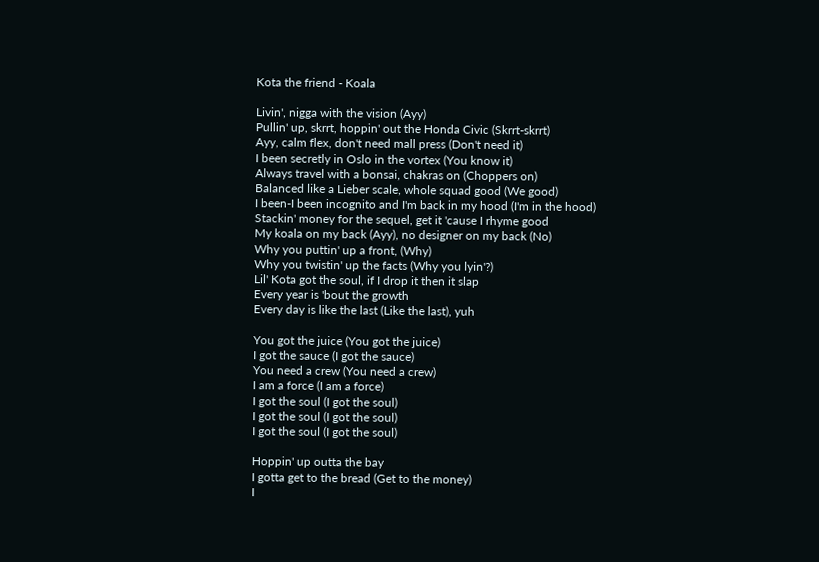Kota the friend - Koala

Livin', nigga with the vision (Ayy)
Pullin' up, skrrt, hoppin' out the Honda Civic (Skrrt-skrrt)
Ayy, calm flex, don't need mall press (Don't need it)
I been secretly in Oslo in the vortex (You know it)
Always travel with a bonsai, chakras on (Choppers on)
Balanced like a Lieber scale, whole squad good (We good)
I been-I been incognito and I'm back in my hood (I'm in the hood)
Stackin' money for the sequel, get it 'cause I rhyme good
My koala on my back (Ayy), no designer on my back (No)
Why you puttin' up a front, (Why)
Why you twistin' up the facts (Why you lyin'?)
Lil' Kota got the soul, if I drop it then it slap
Every year is 'bout the growth
Every day is like the last (Like the last), yuh

You got the juice (You got the juice)
I got the sauce (I got the sauce)
You need a crew (You need a crew)
I am a force (I am a force)
I got the soul (I got the soul)
I got the soul (I got the soul)
I got the soul (I got the soul)

Hoppin' up outta the bay
I gotta get to the bread (Get to the money)
I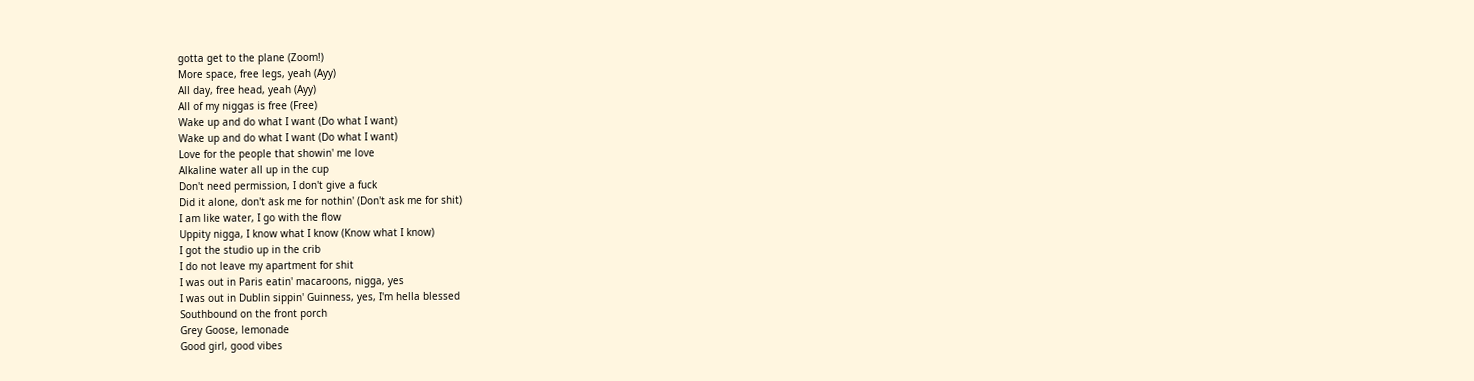gotta get to the plane (Zoom!)
More space, free legs, yeah (Ayy)
All day, free head, yeah (Ayy)
All of my niggas is free (Free)
Wake up and do what I want (Do what I want)
Wake up and do what I want (Do what I want)
Love for the people that showin' me love
Alkaline water all up in the cup
Don't need permission, I don't give a fuck
Did it alone, don't ask me for nothin' (Don't ask me for shit)
I am like water, I go with the flow
Uppity nigga, I know what I know (Know what I know)
I got the studio up in the crib
I do not leave my apartment for shit
I was out in Paris eatin' macaroons, nigga, yes
I was out in Dublin sippin' Guinness, yes, I'm hella blessed
Southbound on the front porch
Grey Goose, lemonade
Good girl, good vibes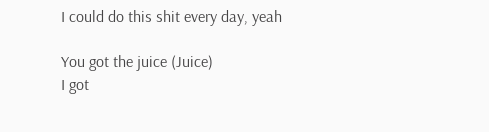I could do this shit every day, yeah

You got the juice (Juice)
I got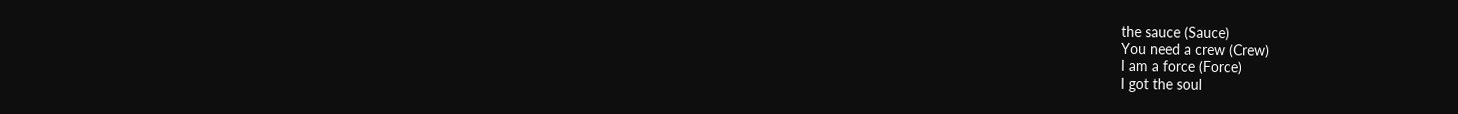the sauce (Sauce)
You need a crew (Crew)
I am a force (Force)
I got the soul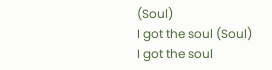(Soul)
I got the soul (Soul)
I got the soul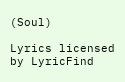(Soul)

Lyrics licensed by LyricFind